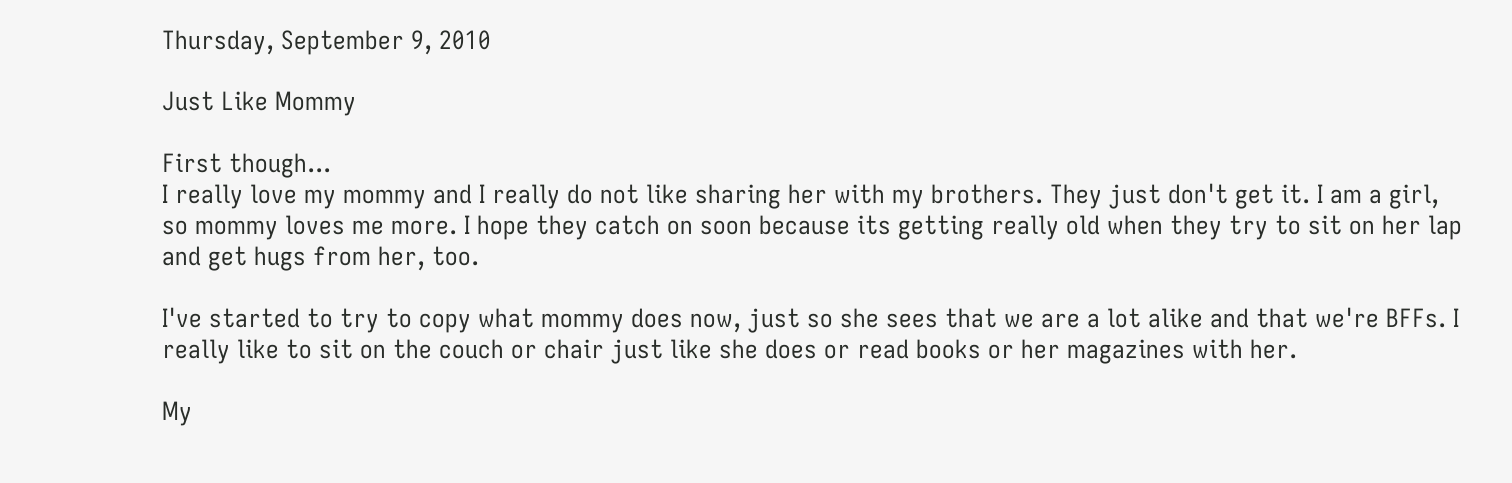Thursday, September 9, 2010

Just Like Mommy

First though...
I really love my mommy and I really do not like sharing her with my brothers. They just don't get it. I am a girl, so mommy loves me more. I hope they catch on soon because its getting really old when they try to sit on her lap and get hugs from her, too.

I've started to try to copy what mommy does now, just so she sees that we are a lot alike and that we're BFFs. I really like to sit on the couch or chair just like she does or read books or her magazines with her.

My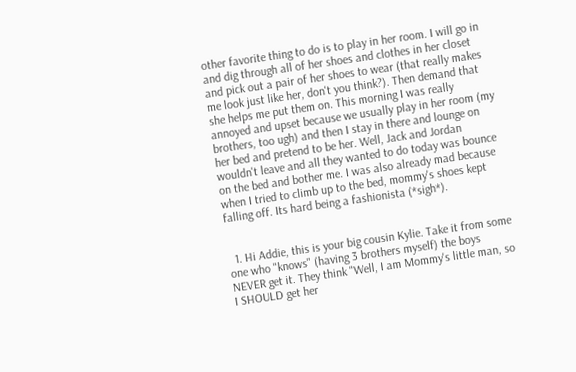other favorite thing to do is to play in her room. I will go in and dig through all of her shoes and clothes in her closet and pick out a pair of her shoes to wear (that really makes me look just like her, don't you think?). Then demand that she helps me put them on. This morning I was really annoyed and upset because we usually play in her room (my brothers, too ugh) and then I stay in there and lounge on her bed and pretend to be her. Well, Jack and Jordan wouldn't leave and all they wanted to do today was bounce on the bed and bother me. I was also already mad because when I tried to climb up to the bed, mommy's shoes kept falling off. Its hard being a fashionista (*sigh*).


  1. Hi Addie, this is your big cousin Kylie. Take it from some one who "knows" (having 3 brothers myself) the boys NEVER get it. They think "Well, I am Mommy's little man, so I SHOULD get her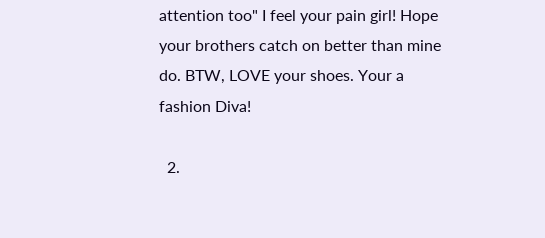attention too" I feel your pain girl! Hope your brothers catch on better than mine do. BTW, LOVE your shoes. Your a fashion Diva!

  2.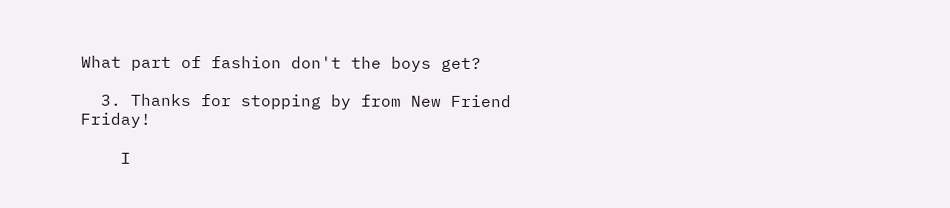What part of fashion don't the boys get?

  3. Thanks for stopping by from New Friend Friday!

    I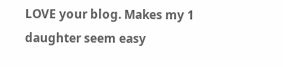LOVE your blog. Makes my 1 daughter seem easy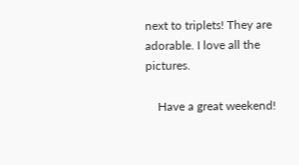next to triplets! They are adorable. I love all the pictures.

    Have a great weekend!